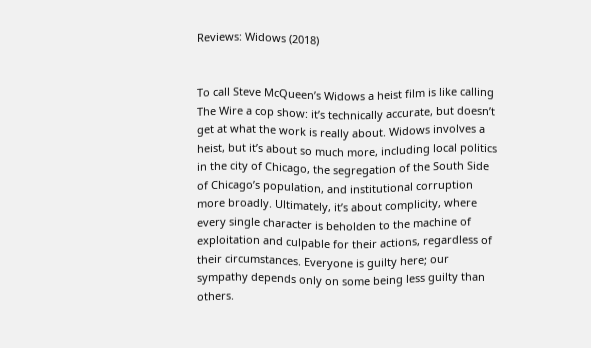Reviews: Widows (2018)


To call Steve McQueen’s Widows a heist film is like calling The Wire a cop show: it’s technically accurate, but doesn’t get at what the work is really about. Widows involves a heist, but it’s about so much more, including local politics in the city of Chicago, the segregation of the South Side of Chicago’s population, and institutional corruption more broadly. Ultimately, it’s about complicity, where every single character is beholden to the machine of exploitation and culpable for their actions, regardless of their circumstances. Everyone is guilty here; our sympathy depends only on some being less guilty than others.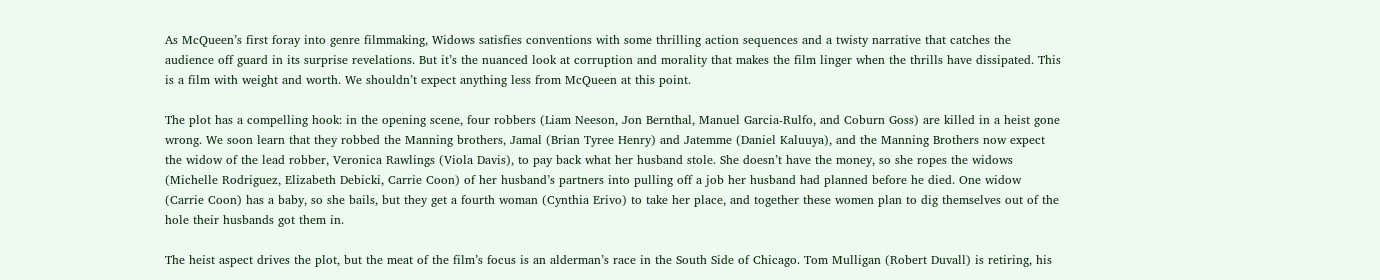As McQueen’s first foray into genre filmmaking, Widows satisfies conventions with some thrilling action sequences and a twisty narrative that catches the audience off guard in its surprise revelations. But it’s the nuanced look at corruption and morality that makes the film linger when the thrills have dissipated. This is a film with weight and worth. We shouldn’t expect anything less from McQueen at this point.

The plot has a compelling hook: in the opening scene, four robbers (Liam Neeson, Jon Bernthal, Manuel Garcia-Rulfo, and Coburn Goss) are killed in a heist gone wrong. We soon learn that they robbed the Manning brothers, Jamal (Brian Tyree Henry) and Jatemme (Daniel Kaluuya), and the Manning Brothers now expect the widow of the lead robber, Veronica Rawlings (Viola Davis), to pay back what her husband stole. She doesn’t have the money, so she ropes the widows (Michelle Rodriguez, Elizabeth Debicki, Carrie Coon) of her husband’s partners into pulling off a job her husband had planned before he died. One widow (Carrie Coon) has a baby, so she bails, but they get a fourth woman (Cynthia Erivo) to take her place, and together these women plan to dig themselves out of the hole their husbands got them in.

The heist aspect drives the plot, but the meat of the film’s focus is an alderman’s race in the South Side of Chicago. Tom Mulligan (Robert Duvall) is retiring, his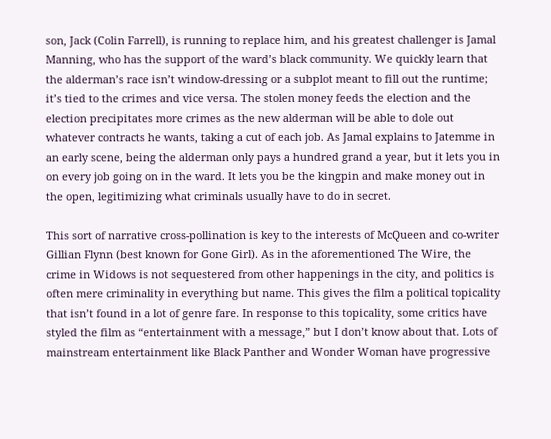son, Jack (Colin Farrell), is running to replace him, and his greatest challenger is Jamal Manning, who has the support of the ward’s black community. We quickly learn that the alderman’s race isn’t window-dressing or a subplot meant to fill out the runtime; it’s tied to the crimes and vice versa. The stolen money feeds the election and the election precipitates more crimes as the new alderman will be able to dole out whatever contracts he wants, taking a cut of each job. As Jamal explains to Jatemme in an early scene, being the alderman only pays a hundred grand a year, but it lets you in on every job going on in the ward. It lets you be the kingpin and make money out in the open, legitimizing what criminals usually have to do in secret.

This sort of narrative cross-pollination is key to the interests of McQueen and co-writer Gillian Flynn (best known for Gone Girl). As in the aforementioned The Wire, the crime in Widows is not sequestered from other happenings in the city, and politics is often mere criminality in everything but name. This gives the film a political topicality that isn’t found in a lot of genre fare. In response to this topicality, some critics have styled the film as “entertainment with a message,” but I don’t know about that. Lots of mainstream entertainment like Black Panther and Wonder Woman have progressive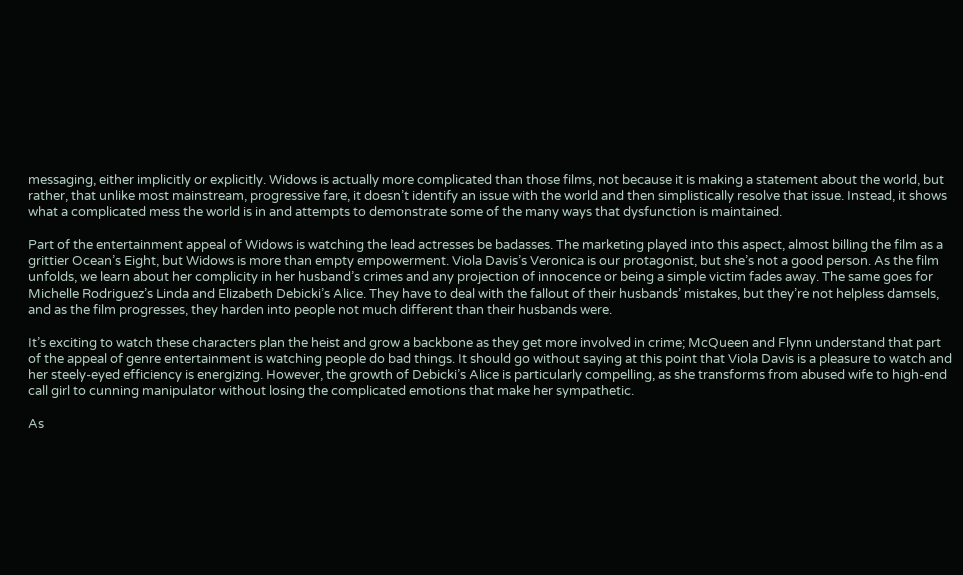messaging, either implicitly or explicitly. Widows is actually more complicated than those films, not because it is making a statement about the world, but rather, that unlike most mainstream, progressive fare, it doesn’t identify an issue with the world and then simplistically resolve that issue. Instead, it shows what a complicated mess the world is in and attempts to demonstrate some of the many ways that dysfunction is maintained.

Part of the entertainment appeal of Widows is watching the lead actresses be badasses. The marketing played into this aspect, almost billing the film as a grittier Ocean’s Eight, but Widows is more than empty empowerment. Viola Davis’s Veronica is our protagonist, but she’s not a good person. As the film unfolds, we learn about her complicity in her husband’s crimes and any projection of innocence or being a simple victim fades away. The same goes for Michelle Rodriguez’s Linda and Elizabeth Debicki’s Alice. They have to deal with the fallout of their husbands’ mistakes, but they’re not helpless damsels, and as the film progresses, they harden into people not much different than their husbands were.

It’s exciting to watch these characters plan the heist and grow a backbone as they get more involved in crime; McQueen and Flynn understand that part of the appeal of genre entertainment is watching people do bad things. It should go without saying at this point that Viola Davis is a pleasure to watch and her steely-eyed efficiency is energizing. However, the growth of Debicki’s Alice is particularly compelling, as she transforms from abused wife to high-end call girl to cunning manipulator without losing the complicated emotions that make her sympathetic.

As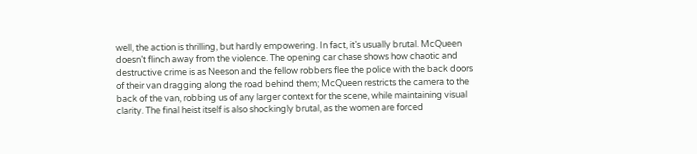well, the action is thrilling, but hardly empowering. In fact, it’s usually brutal. McQueen doesn’t flinch away from the violence. The opening car chase shows how chaotic and destructive crime is as Neeson and the fellow robbers flee the police with the back doors of their van dragging along the road behind them; McQueen restricts the camera to the back of the van, robbing us of any larger context for the scene, while maintaining visual clarity. The final heist itself is also shockingly brutal, as the women are forced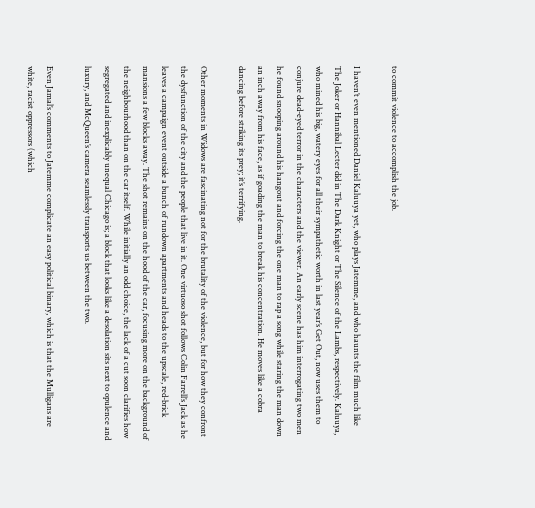to commit violence to accomplish the job.

I haven’t even mentioned Daniel Kaluuya yet, who plays Jatemme, and who haunts the film much like The Joker or Hannibal Lecter did in The Dark Knight or The Silence of the Lambs, respectively. Kaluuya, who mined his big, watery eyes for all their sympathetic worth in last year’s Get Out, now uses them to conjure dead-eyed terror in the characters and the viewer. An early scene has him interrogating two men he found snooping around his hangout and forcing the one man to rap a song while staring the man down an inch away from his face, as if goading the man to break his concentration. He moves like a cobra dancing before striking its prey; it’s terrifying.

Other moments in Widows are fascinating not for the brutality of the violence, but for how they confront the dysfunction of the city and the people that live in it. One virtuoso shot follows Colin Farrell’s Jack as he leaves a campaign event outside a bunch of rundown apartments and heads to the upscale, red-brick mansions a few blocks away. The shot remains on the hood of the car, focusing more on the background of the neighbourhood than on the car itself. While initially an odd choice, the lack of a cut soon clarifies how segregated and inexplicably unequal Chicago is; a block that looks like a desolation sits next to opulence and luxury, and McQueen’s camera seamlessly transports us between the two.

Even Jamal’s comments to Jatemme complicate an easy political binary, which is that the Mulligans are white, racist oppressors (which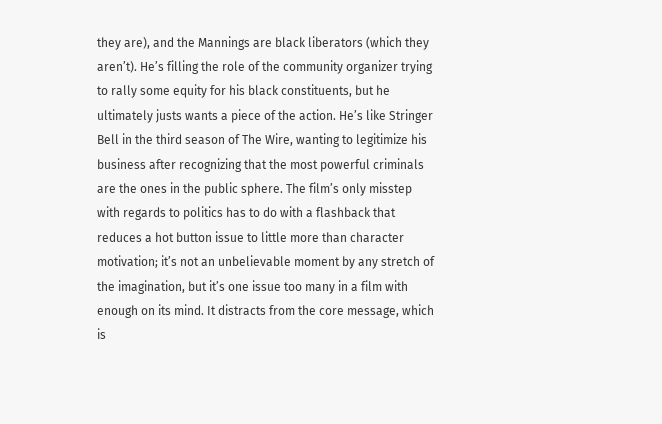they are), and the Mannings are black liberators (which they aren’t). He’s filling the role of the community organizer trying to rally some equity for his black constituents, but he ultimately justs wants a piece of the action. He’s like Stringer Bell in the third season of The Wire, wanting to legitimize his business after recognizing that the most powerful criminals are the ones in the public sphere. The film’s only misstep with regards to politics has to do with a flashback that reduces a hot button issue to little more than character motivation; it’s not an unbelievable moment by any stretch of the imagination, but it’s one issue too many in a film with enough on its mind. It distracts from the core message, which is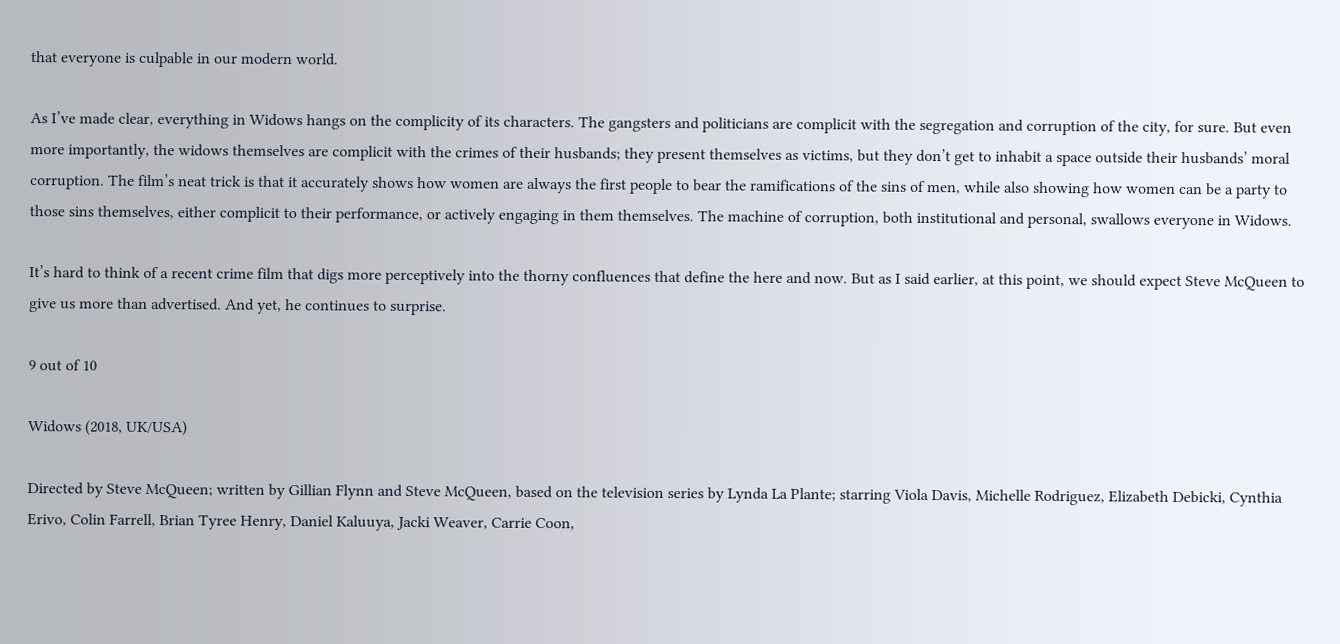that everyone is culpable in our modern world.

As I’ve made clear, everything in Widows hangs on the complicity of its characters. The gangsters and politicians are complicit with the segregation and corruption of the city, for sure. But even more importantly, the widows themselves are complicit with the crimes of their husbands; they present themselves as victims, but they don’t get to inhabit a space outside their husbands’ moral corruption. The film’s neat trick is that it accurately shows how women are always the first people to bear the ramifications of the sins of men, while also showing how women can be a party to those sins themselves, either complicit to their performance, or actively engaging in them themselves. The machine of corruption, both institutional and personal, swallows everyone in Widows.

It’s hard to think of a recent crime film that digs more perceptively into the thorny confluences that define the here and now. But as I said earlier, at this point, we should expect Steve McQueen to give us more than advertised. And yet, he continues to surprise.

9 out of 10

Widows (2018, UK/USA)

Directed by Steve McQueen; written by Gillian Flynn and Steve McQueen, based on the television series by Lynda La Plante; starring Viola Davis, Michelle Rodriguez, Elizabeth Debicki, Cynthia Erivo, Colin Farrell, Brian Tyree Henry, Daniel Kaluuya, Jacki Weaver, Carrie Coon,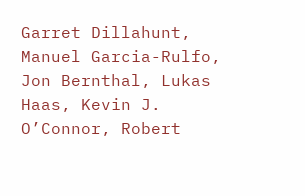Garret Dillahunt, Manuel Garcia-Rulfo, Jon Bernthal, Lukas Haas, Kevin J. O’Connor, Robert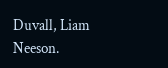Duvall, Liam Neeson.